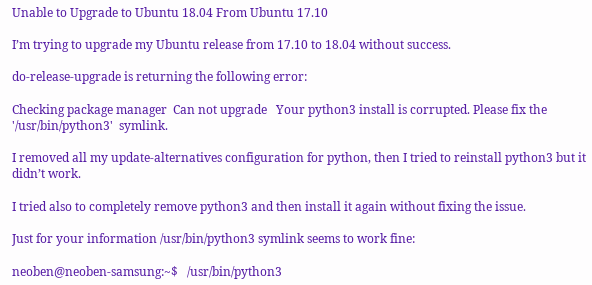Unable to Upgrade to Ubuntu 18.04 From Ubuntu 17.10

I’m trying to upgrade my Ubuntu release from 17.10 to 18.04 without success.

do-release-upgrade is returning the following error:

Checking package manager  Can not upgrade   Your python3 install is corrupted. Please fix the '/usr/bin/python3'  symlink.

I removed all my update-alternatives configuration for python, then I tried to reinstall python3 but it didn’t work.

I tried also to completely remove python3 and then install it again without fixing the issue.

Just for your information /usr/bin/python3 symlink seems to work fine:

neoben@neoben-samsung:~$   /usr/bin/python3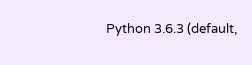Python 3.6.3 (default,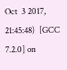Oct  3 2017, 21:45:48)  [GCC 7.2.0] on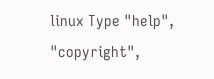linux Type "help", "copyright",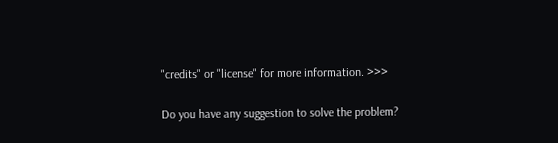"credits" or "license" for more information. >>>

Do you have any suggestion to solve the problem?